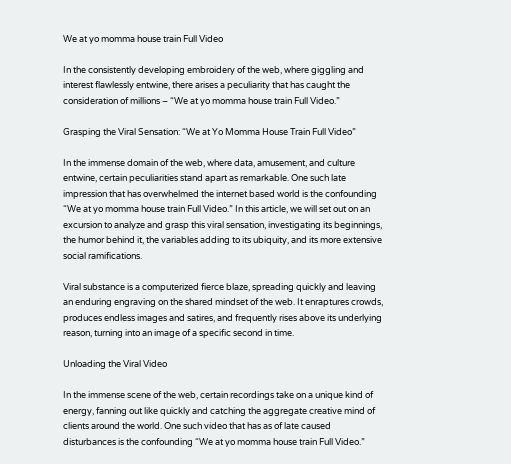We at yo momma house train Full Video

In the consistently developing embroidery of the web, where giggling and interest flawlessly entwine, there arises a peculiarity that has caught the consideration of millions – “We at yo momma house train Full Video.”

Grasping the Viral Sensation: “We at Yo Momma House Train Full Video”

In the immense domain of the web, where data, amusement, and culture entwine, certain peculiarities stand apart as remarkable. One such late impression that has overwhelmed the internet based world is the confounding “We at yo momma house train Full Video.” In this article, we will set out on an excursion to analyze and grasp this viral sensation, investigating its beginnings, the humor behind it, the variables adding to its ubiquity, and its more extensive social ramifications.

Viral substance is a computerized fierce blaze, spreading quickly and leaving an enduring engraving on the shared mindset of the web. It enraptures crowds, produces endless images and satires, and frequently rises above its underlying reason, turning into an image of a specific second in time.

Unloading the Viral Video

In the immense scene of the web, certain recordings take on a unique kind of energy, fanning out like quickly and catching the aggregate creative mind of clients around the world. One such video that has as of late caused disturbances is the confounding “We at yo momma house train Full Video.”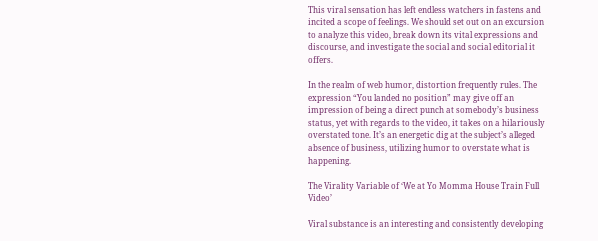This viral sensation has left endless watchers in fastens and incited a scope of feelings. We should set out on an excursion to analyze this video, break down its vital expressions and discourse, and investigate the social and social editorial it offers.

In the realm of web humor, distortion frequently rules. The expression “You landed no position” may give off an impression of being a direct punch at somebody’s business status, yet with regards to the video, it takes on a hilariously overstated tone. It’s an energetic dig at the subject’s alleged absence of business, utilizing humor to overstate what is happening.

The Virality Variable of ‘We at Yo Momma House Train Full Video’

Viral substance is an interesting and consistently developing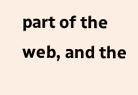part of the web, and the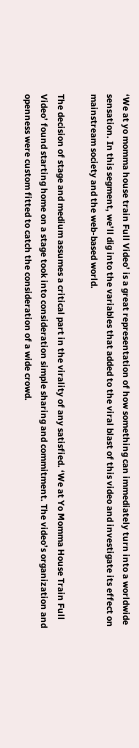‘We at yo momma house train Full Video’ is a great representation of how something can immediately turn into a worldwide sensation. In this segment, we’ll dig into the variables that added to the viral blast of this video and investigate its effect on mainstream society and the web-based world.

The decision of stage and medium assumes a critical part in the virality of any satisfied. ‘We at Yo Momma House Train Full Video’ found starting home on a stage took into consideration simple sharing and commitment. The video’s organization and openness were custom fitted to catch the consideration of a wide crowd.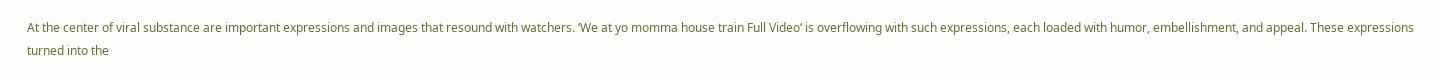At the center of viral substance are important expressions and images that resound with watchers. ‘We at yo momma house train Full Video‘ is overflowing with such expressions, each loaded with humor, embellishment, and appeal. These expressions turned into the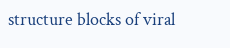structure blocks of viral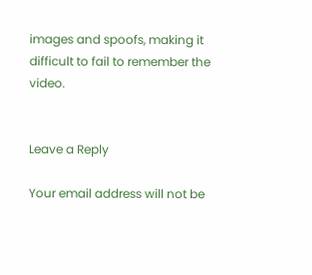images and spoofs, making it difficult to fail to remember the video.


Leave a Reply

Your email address will not be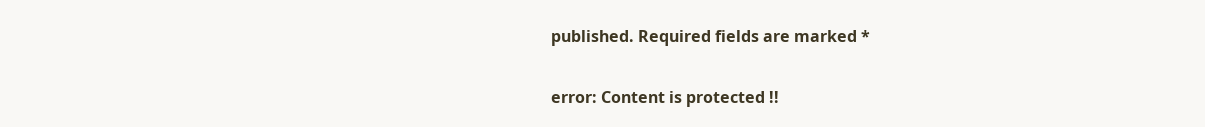published. Required fields are marked *

error: Content is protected !!